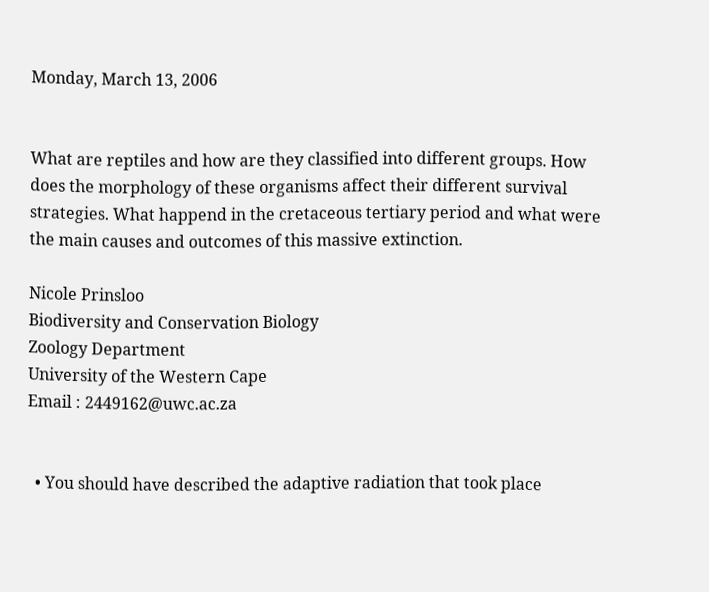Monday, March 13, 2006


What are reptiles and how are they classified into different groups. How
does the morphology of these organisms affect their different survival
strategies. What happend in the cretaceous tertiary period and what were
the main causes and outcomes of this massive extinction.

Nicole Prinsloo
Biodiversity and Conservation Biology
Zoology Department
University of the Western Cape
Email : 2449162@uwc.ac.za


  • You should have described the adaptive radiation that took place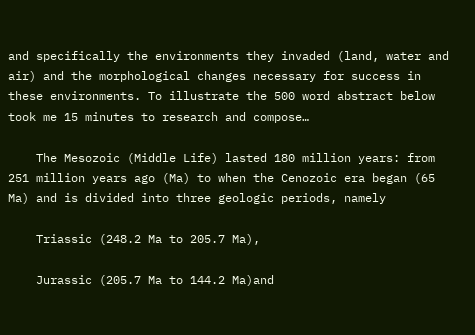and specifically the environments they invaded (land, water and air) and the morphological changes necessary for success in these environments. To illustrate the 500 word abstract below took me 15 minutes to research and compose…

    The Mesozoic (Middle Life) lasted 180 million years: from 251 million years ago (Ma) to when the Cenozoic era began (65 Ma) and is divided into three geologic periods, namely

    Triassic (248.2 Ma to 205.7 Ma),

    Jurassic (205.7 Ma to 144.2 Ma)and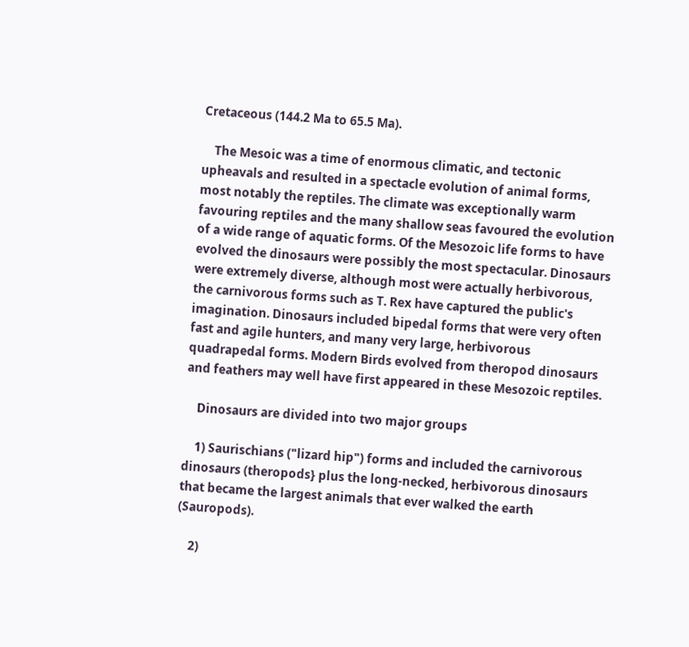Cretaceous (144.2 Ma to 65.5 Ma).

    The Mesoic was a time of enormous climatic, and tectonic upheavals and resulted in a spectacle evolution of animal forms, most notably the reptiles. The climate was exceptionally warm favouring reptiles and the many shallow seas favoured the evolution of a wide range of aquatic forms. Of the Mesozoic life forms to have evolved the dinosaurs were possibly the most spectacular. Dinosaurs were extremely diverse, although most were actually herbivorous, the carnivorous forms such as T. Rex have captured the public's imagination. Dinosaurs included bipedal forms that were very often fast and agile hunters, and many very large, herbivorous quadrapedal forms. Modern Birds evolved from theropod dinosaurs and feathers may well have first appeared in these Mesozoic reptiles.

    Dinosaurs are divided into two major groups

    1) Saurischians ("lizard hip") forms and included the carnivorous dinosaurs (theropods} plus the long-necked, herbivorous dinosaurs that became the largest animals that ever walked the earth (Sauropods).

    2)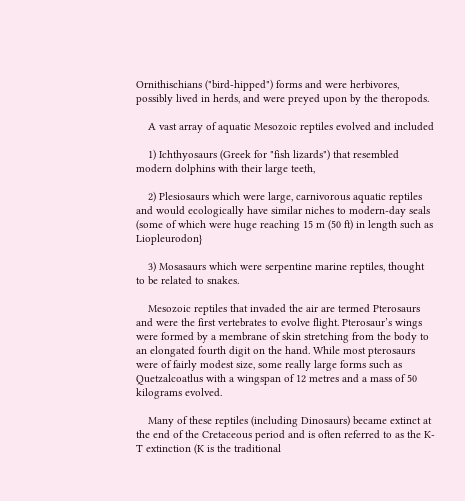Ornithischians ("bird-hipped") forms and were herbivores, possibly lived in herds, and were preyed upon by the theropods.

    A vast array of aquatic Mesozoic reptiles evolved and included

    1) Ichthyosaurs (Greek for "fish lizards") that resembled modern dolphins with their large teeth,

    2) Plesiosaurs which were large, carnivorous aquatic reptiles and would ecologically have similar niches to modern-day seals (some of which were huge reaching 15 m (50 ft) in length such as Liopleurodon}

    3) Mosasaurs which were serpentine marine reptiles, thought to be related to snakes.

    Mesozoic reptiles that invaded the air are termed Pterosaurs and were the first vertebrates to evolve flight. Pterosaur’s wings were formed by a membrane of skin stretching from the body to an elongated fourth digit on the hand. While most pterosaurs were of fairly modest size, some really large forms such as Quetzalcoatlus with a wingspan of 12 metres and a mass of 50 kilograms evolved.

    Many of these reptiles (including Dinosaurs) became extinct at the end of the Cretaceous period and is often referred to as the K-T extinction (K is the traditional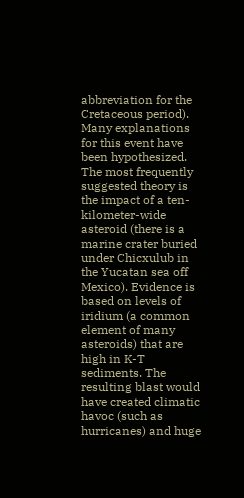abbreviation for the Cretaceous period). Many explanations for this event have been hypothesized. The most frequently suggested theory is the impact of a ten-kilometer-wide asteroid (there is a marine crater buried under Chicxulub in the Yucatan sea off Mexico). Evidence is based on levels of iridium (a common element of many asteroids) that are high in K-T sediments. The resulting blast would have created climatic havoc (such as hurricanes) and huge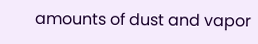amounts of dust and vapor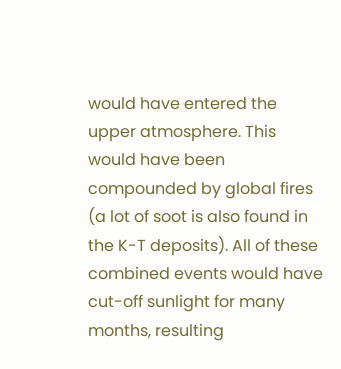would have entered the upper atmosphere. This would have been compounded by global fires (a lot of soot is also found in the K-T deposits). All of these combined events would have cut-off sunlight for many months, resulting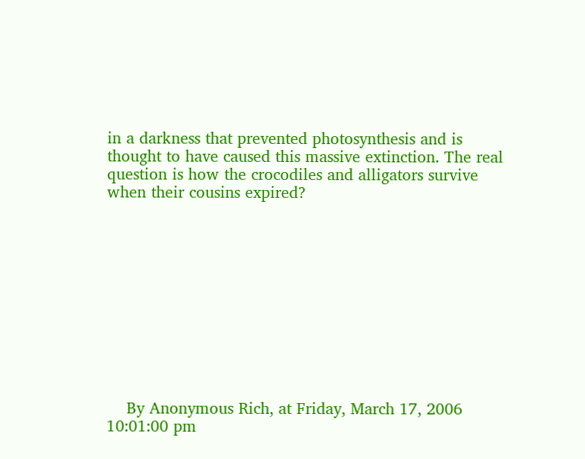in a darkness that prevented photosynthesis and is thought to have caused this massive extinction. The real question is how the crocodiles and alligators survive when their cousins expired?











    By Anonymous Rich, at Friday, March 17, 2006 10:01:00 pm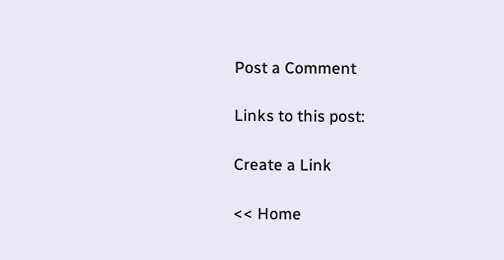Post a Comment

Links to this post:

Create a Link

<< Home